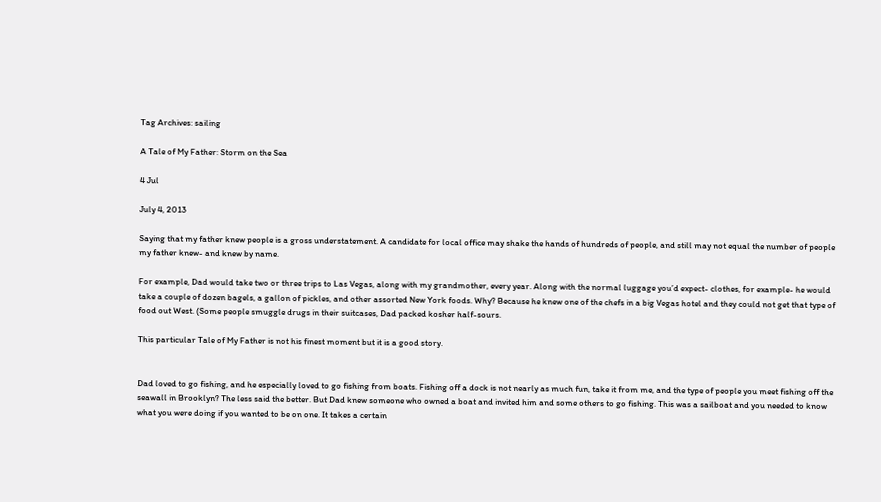Tag Archives: sailing

A Tale of My Father: Storm on the Sea

4 Jul

July 4, 2013

Saying that my father knew people is a gross understatement. A candidate for local office may shake the hands of hundreds of people, and still may not equal the number of people my father knew- and knew by name.

For example, Dad would take two or three trips to Las Vegas, along with my grandmother, every year. Along with the normal luggage you’d expect- clothes, for example- he would take a couple of dozen bagels, a gallon of pickles, and other assorted New York foods. Why? Because he knew one of the chefs in a big Vegas hotel and they could not get that type of food out West. (Some people smuggle drugs in their suitcases, Dad packed kosher half-sours.

This particular Tale of My Father is not his finest moment but it is a good story.


Dad loved to go fishing, and he especially loved to go fishing from boats. Fishing off a dock is not nearly as much fun, take it from me, and the type of people you meet fishing off the seawall in Brooklyn? The less said the better. But Dad knew someone who owned a boat and invited him and some others to go fishing. This was a sailboat and you needed to know what you were doing if you wanted to be on one. It takes a certain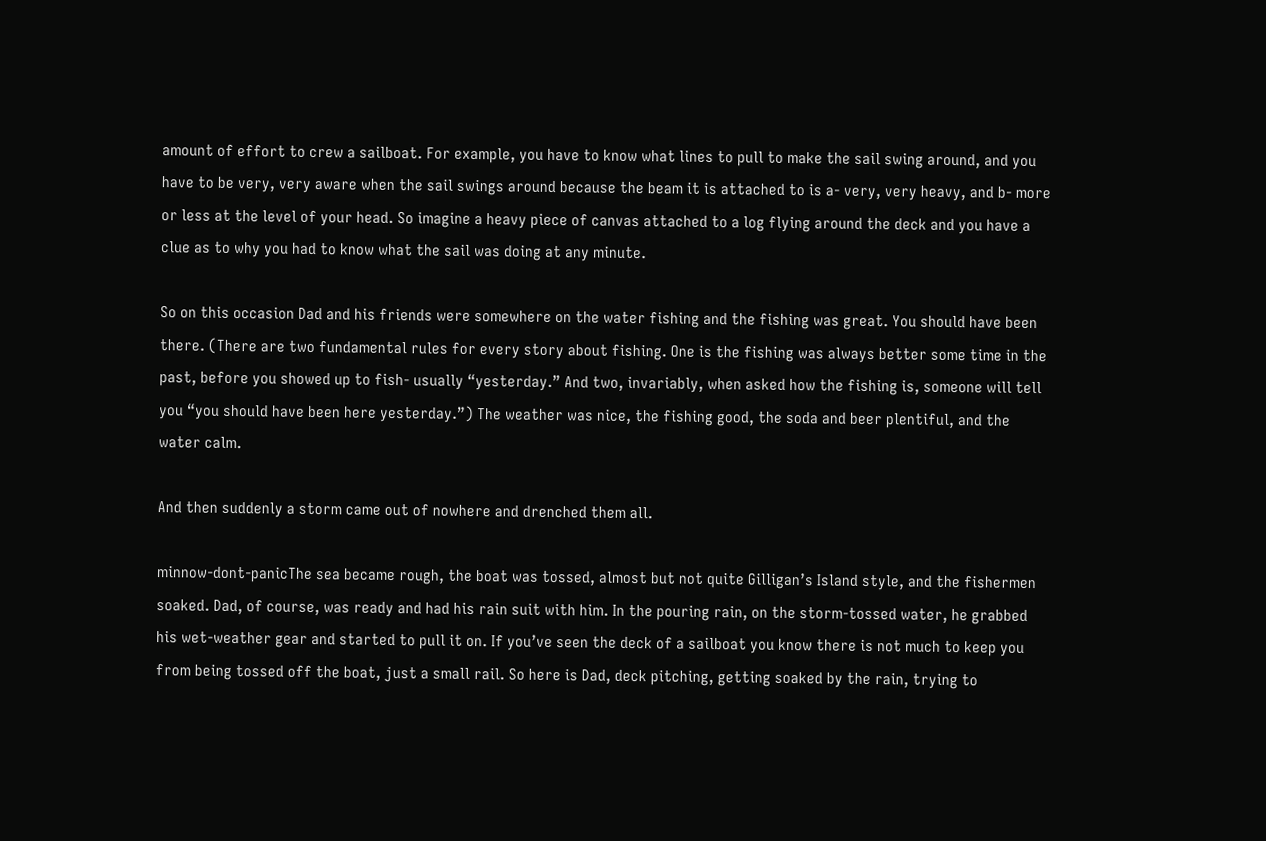amount of effort to crew a sailboat. For example, you have to know what lines to pull to make the sail swing around, and you have to be very, very aware when the sail swings around because the beam it is attached to is a- very, very heavy, and b- more or less at the level of your head. So imagine a heavy piece of canvas attached to a log flying around the deck and you have a clue as to why you had to know what the sail was doing at any minute.

So on this occasion Dad and his friends were somewhere on the water fishing and the fishing was great. You should have been there. (There are two fundamental rules for every story about fishing. One is the fishing was always better some time in the past, before you showed up to fish- usually “yesterday.” And two, invariably, when asked how the fishing is, someone will tell you “you should have been here yesterday.”) The weather was nice, the fishing good, the soda and beer plentiful, and the water calm.

And then suddenly a storm came out of nowhere and drenched them all.

minnow-dont-panicThe sea became rough, the boat was tossed, almost but not quite Gilligan’s Island style, and the fishermen soaked. Dad, of course, was ready and had his rain suit with him. In the pouring rain, on the storm-tossed water, he grabbed his wet-weather gear and started to pull it on. If you’ve seen the deck of a sailboat you know there is not much to keep you from being tossed off the boat, just a small rail. So here is Dad, deck pitching, getting soaked by the rain, trying to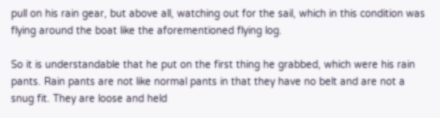pull on his rain gear, but above all, watching out for the sail, which in this condition was flying around the boat like the aforementioned flying log.

So it is understandable that he put on the first thing he grabbed, which were his rain pants. Rain pants are not like normal pants in that they have no belt and are not a snug fit. They are loose and held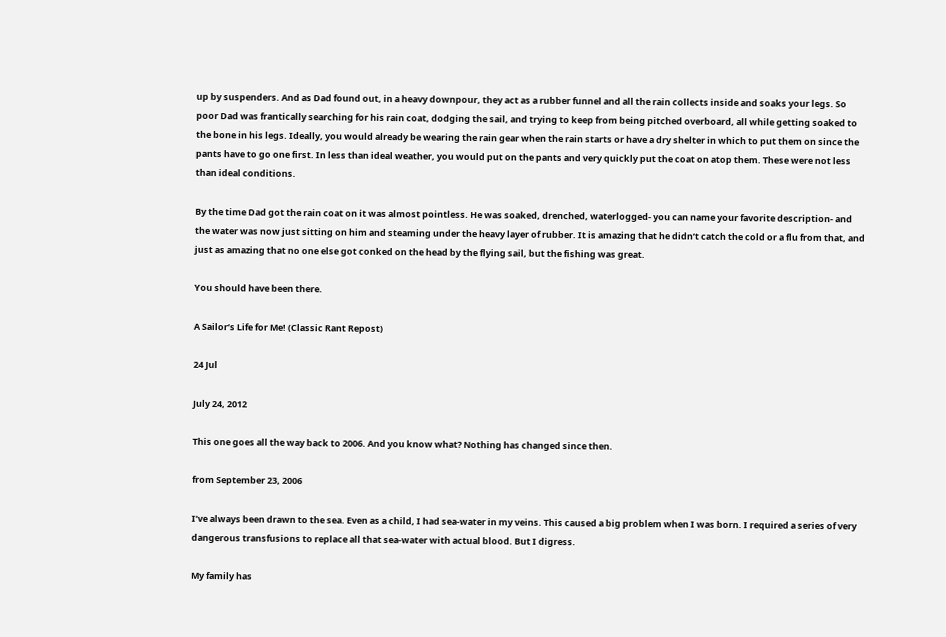up by suspenders. And as Dad found out, in a heavy downpour, they act as a rubber funnel and all the rain collects inside and soaks your legs. So poor Dad was frantically searching for his rain coat, dodging the sail, and trying to keep from being pitched overboard, all while getting soaked to the bone in his legs. Ideally, you would already be wearing the rain gear when the rain starts or have a dry shelter in which to put them on since the pants have to go one first. In less than ideal weather, you would put on the pants and very quickly put the coat on atop them. These were not less than ideal conditions.

By the time Dad got the rain coat on it was almost pointless. He was soaked, drenched, waterlogged- you can name your favorite description- and the water was now just sitting on him and steaming under the heavy layer of rubber. It is amazing that he didn’t catch the cold or a flu from that, and just as amazing that no one else got conked on the head by the flying sail, but the fishing was great.

You should have been there.

A Sailor’s Life for Me! (Classic Rant Repost)

24 Jul

July 24, 2012

This one goes all the way back to 2006. And you know what? Nothing has changed since then.

from September 23, 2006

I’ve always been drawn to the sea. Even as a child, I had sea-water in my veins. This caused a big problem when I was born. I required a series of very dangerous transfusions to replace all that sea-water with actual blood. But I digress.

My family has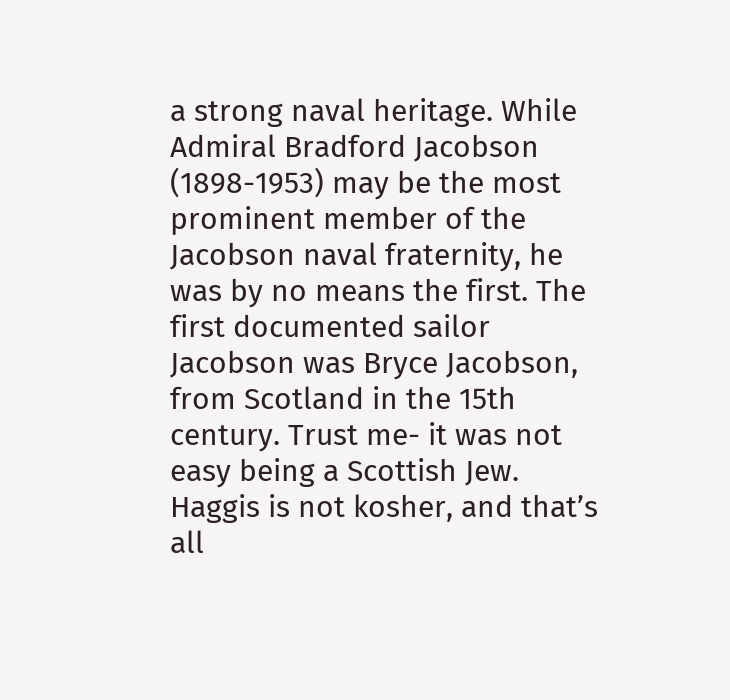a strong naval heritage. While Admiral Bradford Jacobson (1898-1953) may be the most prominent member of the Jacobson naval fraternity, he was by no means the first. The first documented sailor Jacobson was Bryce Jacobson, from Scotland in the 15th century. Trust me- it was not easy being a Scottish Jew. Haggis is not kosher, and that’s all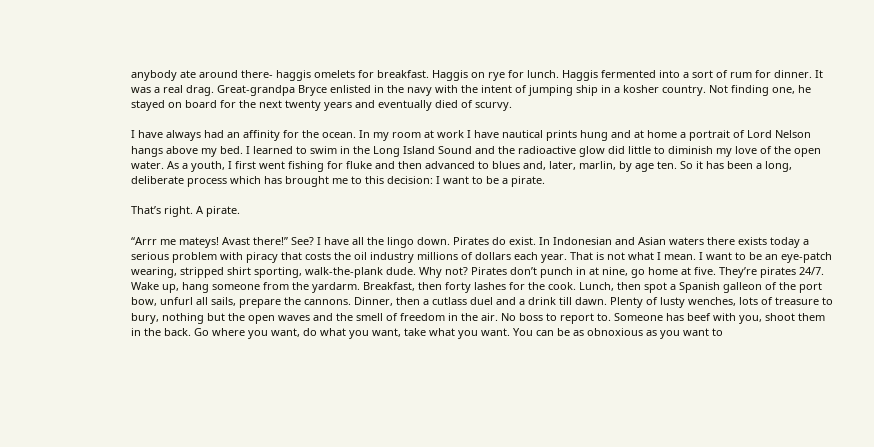anybody ate around there- haggis omelets for breakfast. Haggis on rye for lunch. Haggis fermented into a sort of rum for dinner. It was a real drag. Great-grandpa Bryce enlisted in the navy with the intent of jumping ship in a kosher country. Not finding one, he stayed on board for the next twenty years and eventually died of scurvy.

I have always had an affinity for the ocean. In my room at work I have nautical prints hung and at home a portrait of Lord Nelson hangs above my bed. I learned to swim in the Long Island Sound and the radioactive glow did little to diminish my love of the open water. As a youth, I first went fishing for fluke and then advanced to blues and, later, marlin, by age ten. So it has been a long, deliberate process which has brought me to this decision: I want to be a pirate.

That’s right. A pirate.

“Arrr me mateys! Avast there!” See? I have all the lingo down. Pirates do exist. In Indonesian and Asian waters there exists today a serious problem with piracy that costs the oil industry millions of dollars each year. That is not what I mean. I want to be an eye-patch wearing, stripped shirt sporting, walk-the-plank dude. Why not? Pirates don’t punch in at nine, go home at five. They’re pirates 24/7. Wake up, hang someone from the yardarm. Breakfast, then forty lashes for the cook. Lunch, then spot a Spanish galleon of the port bow, unfurl all sails, prepare the cannons. Dinner, then a cutlass duel and a drink till dawn. Plenty of lusty wenches, lots of treasure to bury, nothing but the open waves and the smell of freedom in the air. No boss to report to. Someone has beef with you, shoot them in the back. Go where you want, do what you want, take what you want. You can be as obnoxious as you want to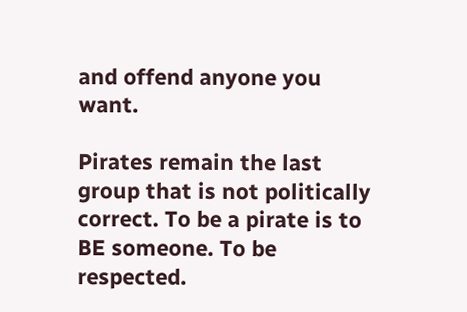and offend anyone you want.

Pirates remain the last group that is not politically correct. To be a pirate is to BE someone. To be respected.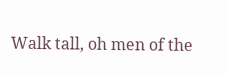Walk tall, oh men of the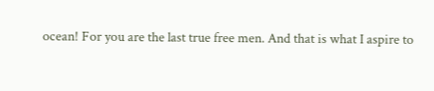ocean! For you are the last true free men. And that is what I aspire to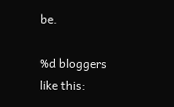be.

%d bloggers like this: